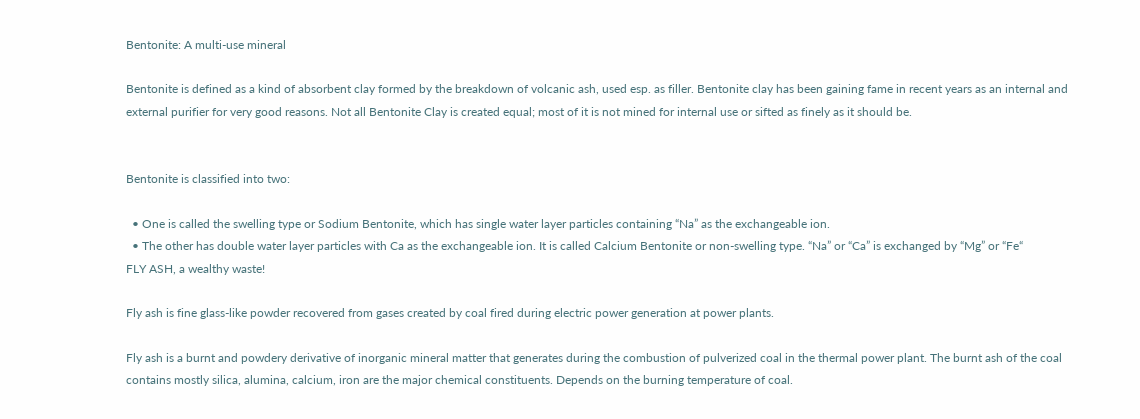Bentonite: A multi-use mineral

Bentonite is defined as a kind of absorbent clay formed by the breakdown of volcanic ash, used esp. as filler. Bentonite clay has been gaining fame in recent years as an internal and external purifier for very good reasons. Not all Bentonite Clay is created equal; most of it is not mined for internal use or sifted as finely as it should be.


Bentonite is classified into two:

  • One is called the swelling type or Sodium Bentonite, which has single water layer particles containing “Na” as the exchangeable ion.
  • The other has double water layer particles with Ca as the exchangeable ion. It is called Calcium Bentonite or non-swelling type. “Na” or “Ca” is exchanged by “Mg” or “Fe“
FLY ASH, a wealthy waste!

Fly ash is fine glass-like powder recovered from gases created by coal fired during electric power generation at power plants.

Fly ash is a burnt and powdery derivative of inorganic mineral matter that generates during the combustion of pulverized coal in the thermal power plant. The burnt ash of the coal contains mostly silica, alumina, calcium, iron are the major chemical constituents. Depends on the burning temperature of coal.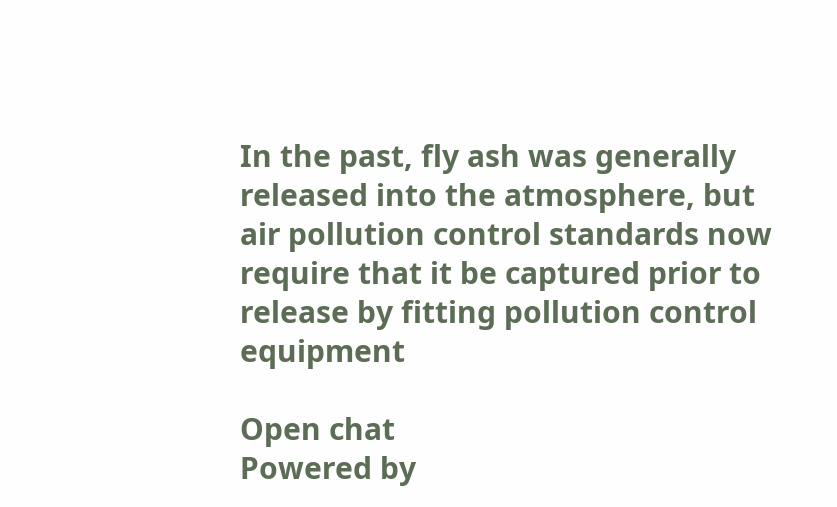In the past, fly ash was generally released into the atmosphere, but air pollution control standards now require that it be captured prior to release by fitting pollution control equipment

Open chat
Powered by